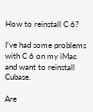How to reinstall C 6?

I’ve had some problems with C 6 on my iMac and want to reinstall Cubase.

Are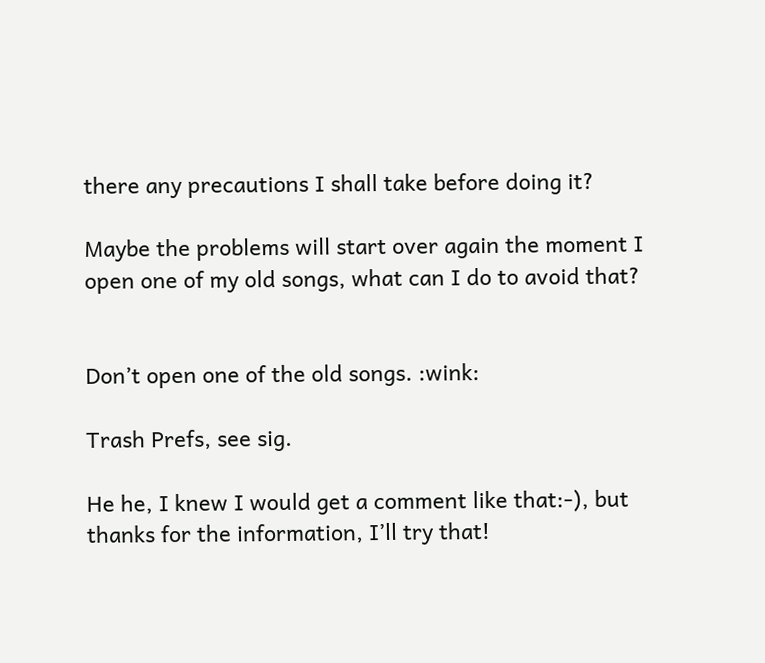there any precautions I shall take before doing it?

Maybe the problems will start over again the moment I open one of my old songs, what can I do to avoid that?


Don’t open one of the old songs. :wink:

Trash Prefs, see sig.

He he, I knew I would get a comment like that:-), but thanks for the information, I’ll try that!